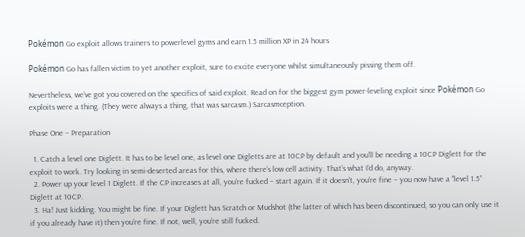Pokémon Go exploit allows trainers to powerlevel gyms and earn 1.5 million XP in 24 hours

Pokémon Go has fallen victim to yet another exploit, sure to excite everyone whilst simultaneously pissing them off.

Nevertheless, we’ve got you covered on the specifics of said exploit. Read on for the biggest gym power-leveling exploit since Pokémon Go exploits were a thing. (They were always a thing, that was sarcasm.) Sarcasmception.

Phase One – Preparation

  1. Catch a level one Diglett. It has to be level one, as level one Digletts are at 10CP by default and you’ll be needing a 10CP Diglett for the exploit to work. Try looking in semi-deserted areas for this, where there’s low cell activity. That’s what I’d do, anyway.
  2. Power up your level 1 Diglett. If the CP increases at all, you’re fucked – start again. If it doesn’t, you’re fine – you now have a “level 1.5” Diglett at 10CP.
  3. Ha! Just kidding. You might be fine. If your Diglett has Scratch or Mudshot (the latter of which has been discontinued, so you can only use it if you already have it) then you’re fine. If not, well, you’re still fucked.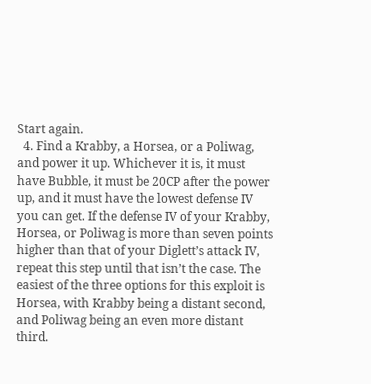Start again.
  4. Find a Krabby, a Horsea, or a Poliwag, and power it up. Whichever it is, it must have Bubble, it must be 20CP after the power up, and it must have the lowest defense IV you can get. If the defense IV of your Krabby, Horsea, or Poliwag is more than seven points higher than that of your Diglett’s attack IV, repeat this step until that isn’t the case. The easiest of the three options for this exploit is Horsea, with Krabby being a distant second, and Poliwag being an even more distant third.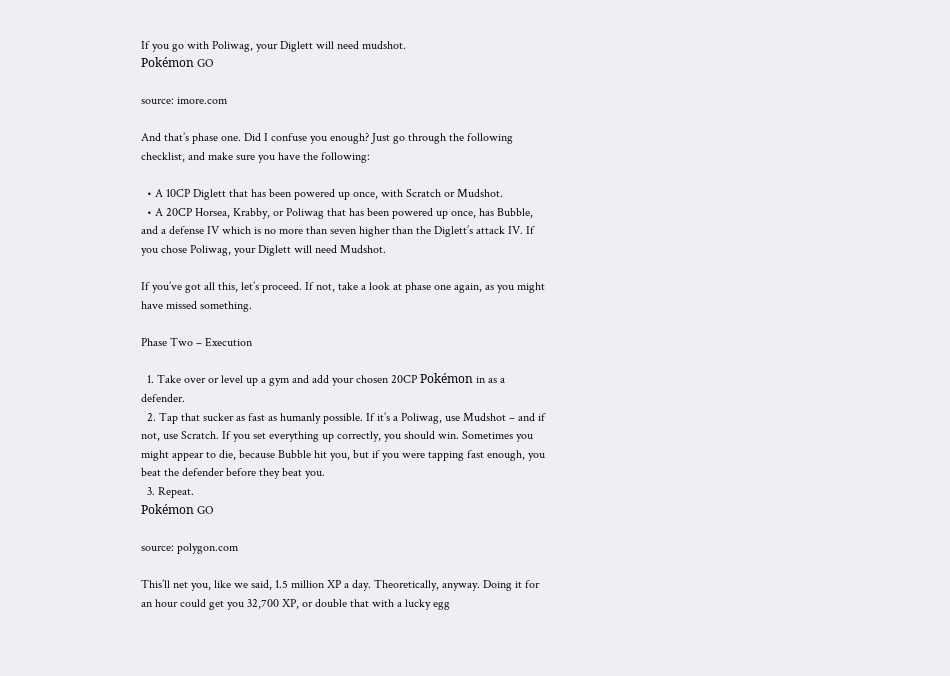If you go with Poliwag, your Diglett will need mudshot.
Pokémon GO

source: imore.com

And that’s phase one. Did I confuse you enough? Just go through the following checklist, and make sure you have the following:

  • A 10CP Diglett that has been powered up once, with Scratch or Mudshot.
  • A 20CP Horsea, Krabby, or Poliwag that has been powered up once, has Bubble, and a defense IV which is no more than seven higher than the Diglett’s attack IV. If you chose Poliwag, your Diglett will need Mudshot.

If you’ve got all this, let’s proceed. If not, take a look at phase one again, as you might have missed something.

Phase Two – Execution

  1. Take over or level up a gym and add your chosen 20CP Pokémon in as a defender.
  2. Tap that sucker as fast as humanly possible. If it’s a Poliwag, use Mudshot – and if not, use Scratch. If you set everything up correctly, you should win. Sometimes you might appear to die, because Bubble hit you, but if you were tapping fast enough, you beat the defender before they beat you.
  3. Repeat.
Pokémon GO

source: polygon.com

This’ll net you, like we said, 1.5 million XP a day. Theoretically, anyway. Doing it for an hour could get you 32,700 XP, or double that with a lucky egg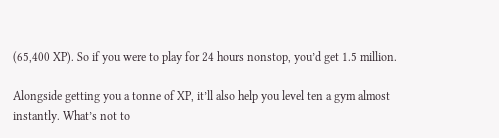(65,400 XP). So if you were to play for 24 hours nonstop, you’d get 1.5 million.

Alongside getting you a tonne of XP, it’ll also help you level ten a gym almost instantly. What’s not to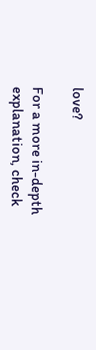love?

For a more in-depth explanation, check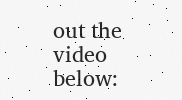out the video below: